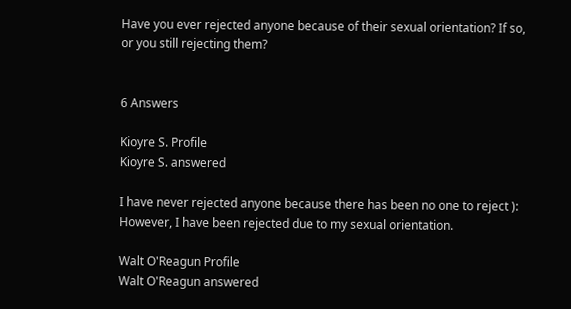Have you ever rejected anyone because of their sexual orientation? If so, or you still rejecting them?


6 Answers

Kioyre S. Profile
Kioyre S. answered

I have never rejected anyone because there has been no one to reject ): However, I have been rejected due to my sexual orientation.

Walt O'Reagun Profile
Walt O'Reagun answered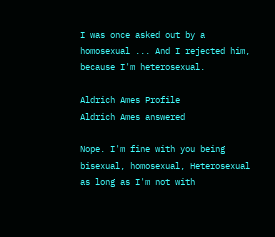I was once asked out by a homosexual ... And I rejected him, because I'm heterosexual.

Aldrich Ames Profile
Aldrich Ames answered

Nope. I'm fine with you being bisexual, homosexual, Heterosexual as long as I'm not with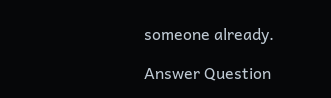someone already.

Answer Question